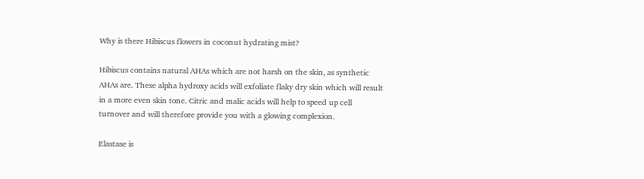Why is there Hibiscus flowers in coconut hydrating mist?

Hibiscus contains natural AHAs which are not harsh on the skin, as synthetic AHAs are. These alpha hydroxy acids will exfoliate flaky dry skin which will result in a more even skin tone. Citric and malic acids will help to speed up cell turnover and will therefore provide you with a glowing complexion.

Elastase is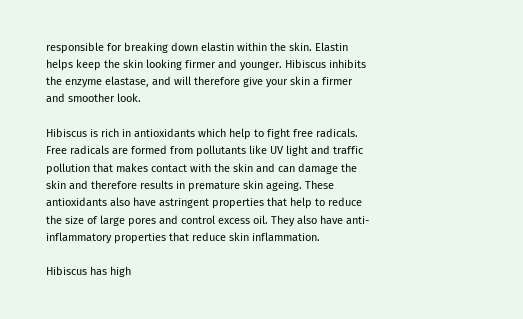responsible for breaking down elastin within the skin. Elastin helps keep the skin looking firmer and younger. Hibiscus inhibits the enzyme elastase, and will therefore give your skin a firmer and smoother look.

Hibiscus is rich in antioxidants which help to fight free radicals. Free radicals are formed from pollutants like UV light and traffic pollution that makes contact with the skin and can damage the skin and therefore results in premature skin ageing. These antioxidants also have astringent properties that help to reduce the size of large pores and control excess oil. They also have anti-inflammatory properties that reduce skin inflammation.

Hibiscus has high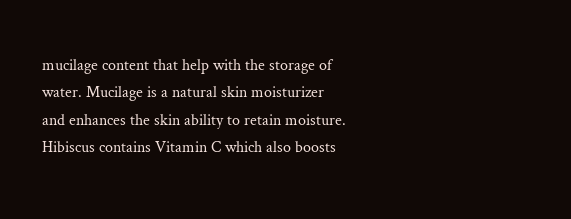mucilage content that help with the storage of water. Mucilage is a natural skin moisturizer and enhances the skin ability to retain moisture. Hibiscus contains Vitamin C which also boosts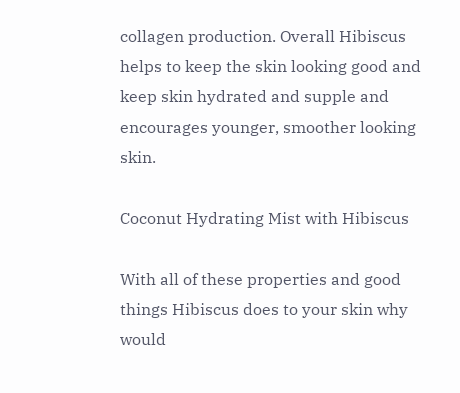collagen production. Overall Hibiscus helps to keep the skin looking good and keep skin hydrated and supple and encourages younger, smoother looking skin.

Coconut Hydrating Mist with Hibiscus

With all of these properties and good things Hibiscus does to your skin why would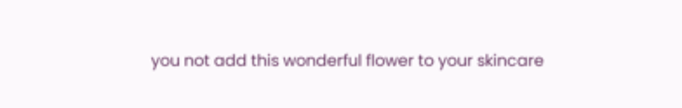you not add this wonderful flower to your skincare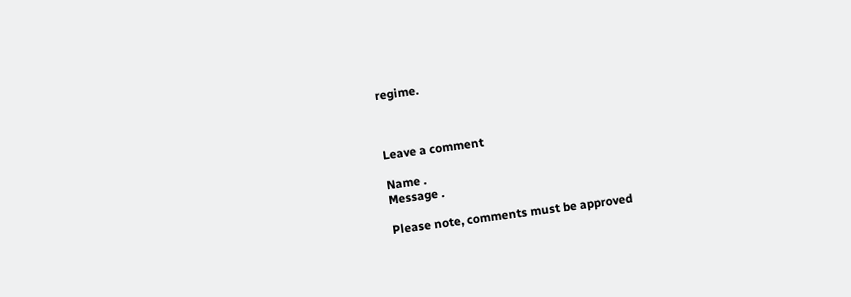regime.



Leave a comment

Name .
Message .

Please note, comments must be approved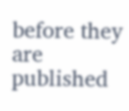before they are published